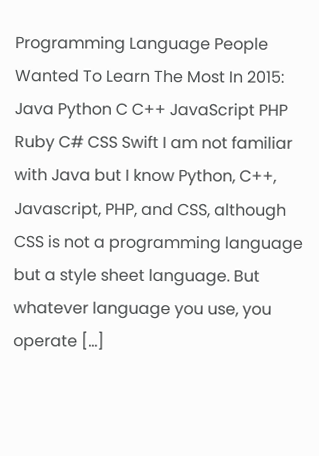Programming Language People Wanted To Learn The Most In 2015: Java Python C C++ JavaScript PHP Ruby C# CSS Swift I am not familiar with Java but I know Python, C++, Javascript, PHP, and CSS, although CSS is not a programming language but a style sheet language. But whatever language you use, you operate […]